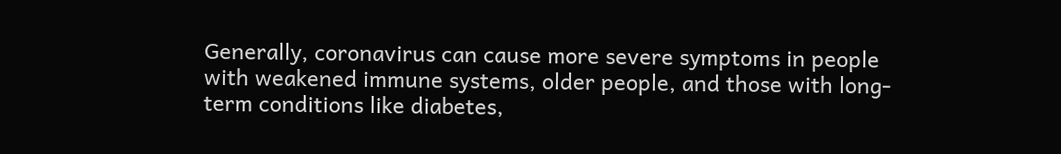Generally, coronavirus can cause more severe symptoms in people with weakened immune systems, older people, and those with long-term conditions like diabetes,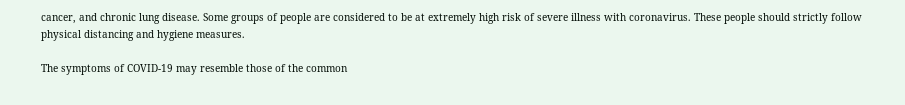cancer, and chronic lung disease. Some groups of people are considered to be at extremely high risk of severe illness with coronavirus. These people should strictly follow physical distancing and hygiene measures.

The symptoms of COVID-19 may resemble those of the common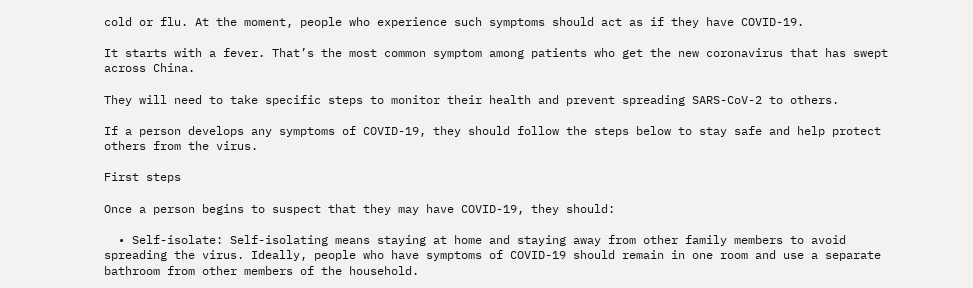cold or flu. At the moment, people who experience such symptoms should act as if they have COVID-19.

It starts with a fever. That’s the most common symptom among patients who get the new coronavirus that has swept across China.

They will need to take specific steps to monitor their health and prevent spreading SARS-CoV-2 to others.

If a person develops any symptoms of COVID-19, they should follow the steps below to stay safe and help protect others from the virus.

First steps

Once a person begins to suspect that they may have COVID-19, they should:

  • Self-isolate: Self-isolating means staying at home and staying away from other family members to avoid spreading the virus. Ideally, people who have symptoms of COVID-19 should remain in one room and use a separate bathroom from other members of the household.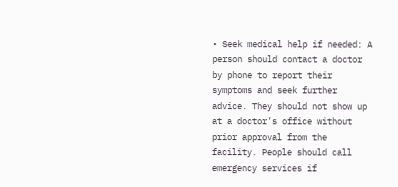• Seek medical help if needed: A person should contact a doctor by phone to report their symptoms and seek further advice. They should not show up at a doctor’s office without prior approval from the facility. People should call emergency services if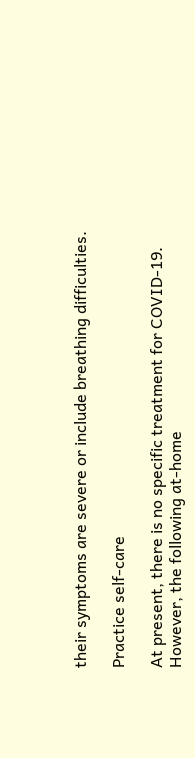their symptoms are severe or include breathing difficulties.

Practice self-care

At present, there is no specific treatment for COVID-19. However, the following at-home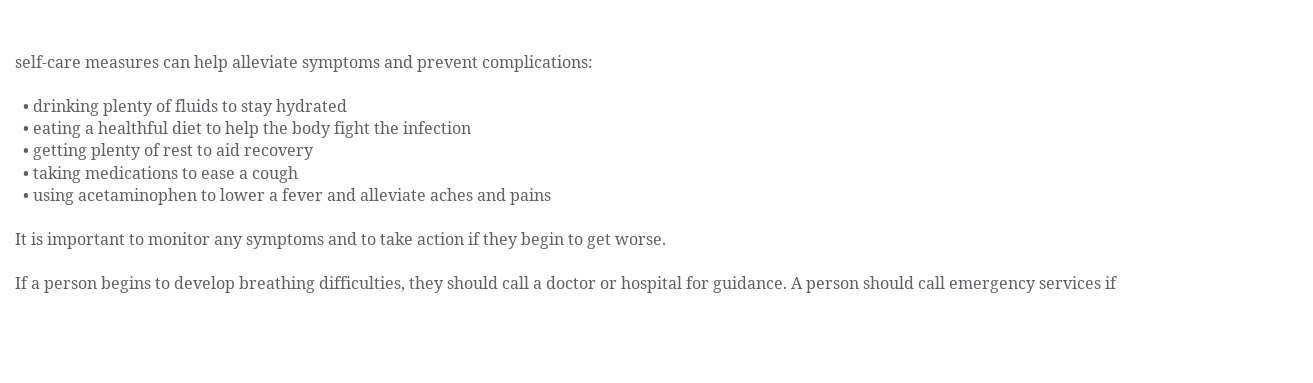self-care measures can help alleviate symptoms and prevent complications:

  • drinking plenty of fluids to stay hydrated
  • eating a healthful diet to help the body fight the infection
  • getting plenty of rest to aid recovery
  • taking medications to ease a cough
  • using acetaminophen to lower a fever and alleviate aches and pains

It is important to monitor any symptoms and to take action if they begin to get worse.

If a person begins to develop breathing difficulties, they should call a doctor or hospital for guidance. A person should call emergency services if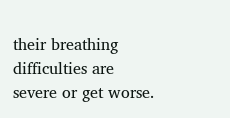their breathing difficulties are severe or get worse.